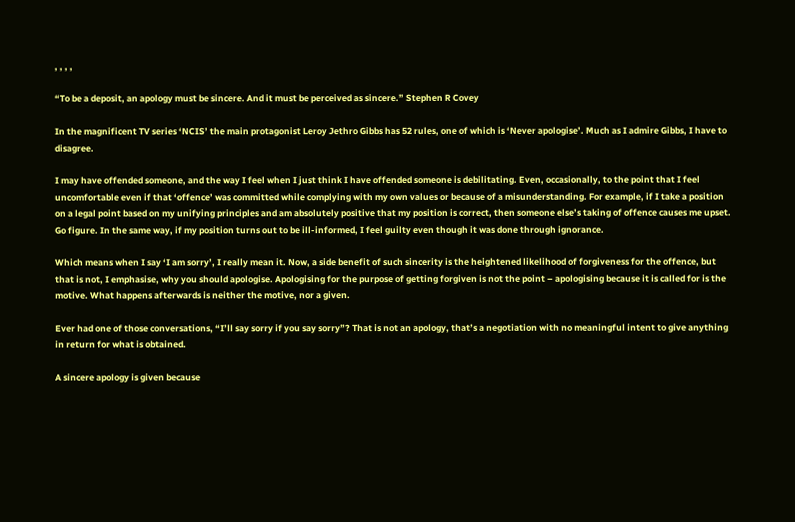, , , ,

“To be a deposit, an apology must be sincere. And it must be perceived as sincere.” Stephen R Covey

In the magnificent TV series ‘NCIS’ the main protagonist Leroy Jethro Gibbs has 52 rules, one of which is ‘Never apologise’. Much as I admire Gibbs, I have to disagree.

I may have offended someone, and the way I feel when I just think I have offended someone is debilitating. Even, occasionally, to the point that I feel uncomfortable even if that ‘offence’ was committed while complying with my own values or because of a misunderstanding. For example, if I take a position on a legal point based on my unifying principles and am absolutely positive that my position is correct, then someone else’s taking of offence causes me upset. Go figure. In the same way, if my position turns out to be ill-informed, I feel guilty even though it was done through ignorance.

Which means when I say ‘I am sorry’, I really mean it. Now, a side benefit of such sincerity is the heightened likelihood of forgiveness for the offence, but that is not, I emphasise, why you should apologise. Apologising for the purpose of getting forgiven is not the point – apologising because it is called for is the motive. What happens afterwards is neither the motive, nor a given.

Ever had one of those conversations, “I’ll say sorry if you say sorry”? That is not an apology, that’s a negotiation with no meaningful intent to give anything in return for what is obtained.

A sincere apology is given because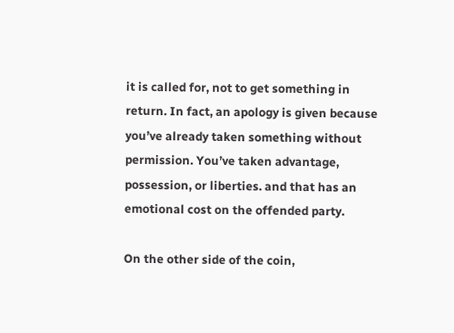it is called for, not to get something in return. In fact, an apology is given because you’ve already taken something without permission. You’ve taken advantage, possession, or liberties. and that has an emotional cost on the offended party.

On the other side of the coin,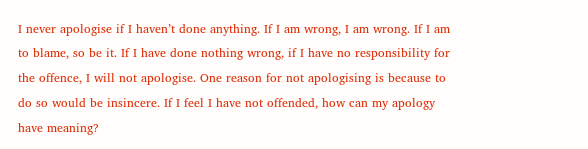I never apologise if I haven’t done anything. If I am wrong, I am wrong. If I am to blame, so be it. If I have done nothing wrong, if I have no responsibility for the offence, I will not apologise. One reason for not apologising is because to do so would be insincere. If I feel I have not offended, how can my apology have meaning?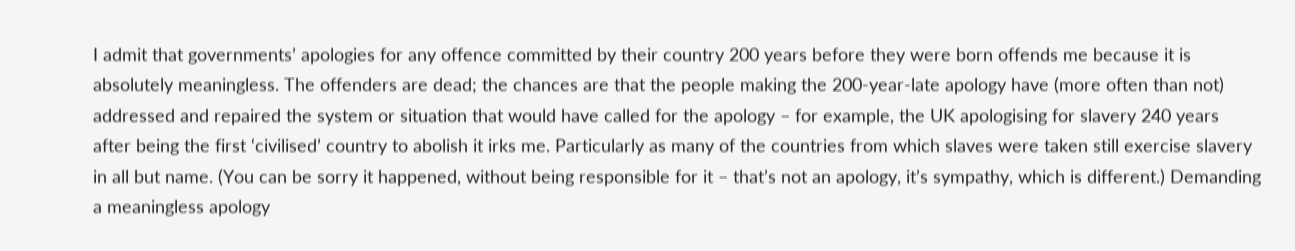I admit that governments’ apologies for any offence committed by their country 200 years before they were born offends me because it is absolutely meaningless. The offenders are dead; the chances are that the people making the 200-year-late apology have (more often than not) addressed and repaired the system or situation that would have called for the apology – for example, the UK apologising for slavery 240 years after being the first ‘civilised’ country to abolish it irks me. Particularly as many of the countries from which slaves were taken still exercise slavery in all but name. (You can be sorry it happened, without being responsible for it – that’s not an apology, it’s sympathy, which is different.) Demanding a meaningless apology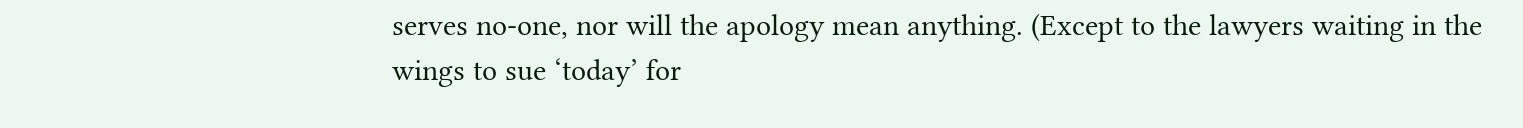serves no-one, nor will the apology mean anything. (Except to the lawyers waiting in the wings to sue ‘today’ for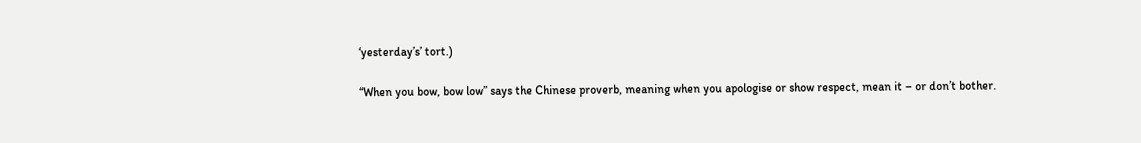‘yesterday’s’ tort.)

“When you bow, bow low” says the Chinese proverb, meaning when you apologise or show respect, mean it – or don’t bother.